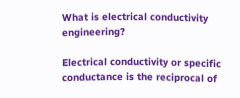What is electrical conductivity engineering?

Electrical conductivity or specific conductance is the reciprocal of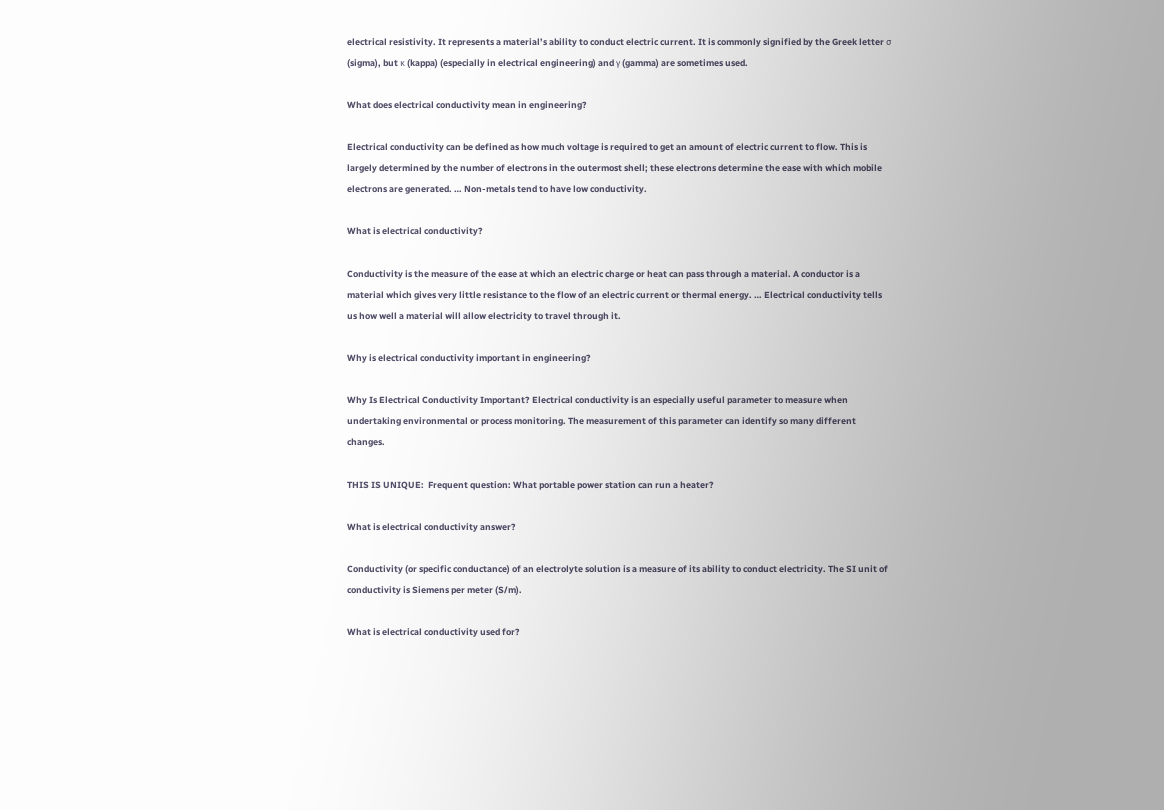electrical resistivity. It represents a material’s ability to conduct electric current. It is commonly signified by the Greek letter σ (sigma), but κ (kappa) (especially in electrical engineering) and γ (gamma) are sometimes used.

What does electrical conductivity mean in engineering?

Electrical conductivity can be defined as how much voltage is required to get an amount of electric current to flow. This is largely determined by the number of electrons in the outermost shell; these electrons determine the ease with which mobile electrons are generated. … Non-metals tend to have low conductivity.

What is electrical conductivity?

Conductivity is the measure of the ease at which an electric charge or heat can pass through a material. A conductor is a material which gives very little resistance to the flow of an electric current or thermal energy. … Electrical conductivity tells us how well a material will allow electricity to travel through it.

Why is electrical conductivity important in engineering?

Why Is Electrical Conductivity Important? Electrical conductivity is an especially useful parameter to measure when undertaking environmental or process monitoring. The measurement of this parameter can identify so many different changes.

THIS IS UNIQUE:  Frequent question: What portable power station can run a heater?

What is electrical conductivity answer?

Conductivity (or specific conductance) of an electrolyte solution is a measure of its ability to conduct electricity. The SI unit of conductivity is Siemens per meter (S/m).

What is electrical conductivity used for?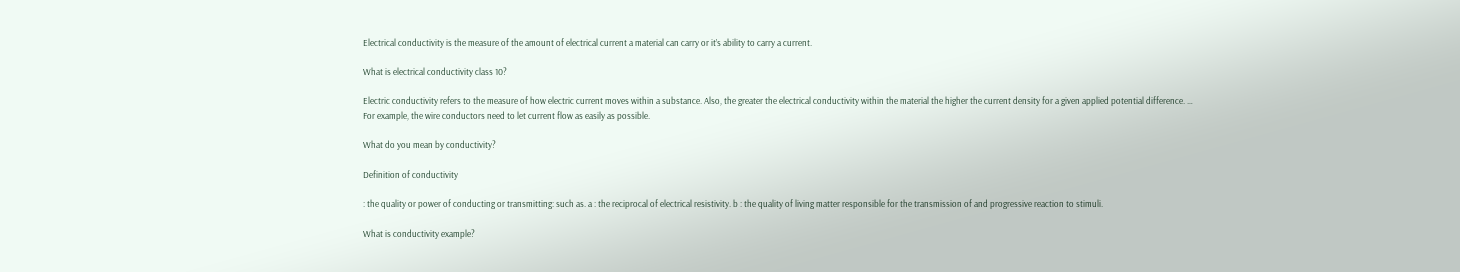Electrical conductivity is the measure of the amount of electrical current a material can carry or it’s ability to carry a current.

What is electrical conductivity class 10?

Electric conductivity refers to the measure of how electric current moves within a substance. Also, the greater the electrical conductivity within the material the higher the current density for a given applied potential difference. … For example, the wire conductors need to let current flow as easily as possible.

What do you mean by conductivity?

Definition of conductivity

: the quality or power of conducting or transmitting: such as. a : the reciprocal of electrical resistivity. b : the quality of living matter responsible for the transmission of and progressive reaction to stimuli.

What is conductivity example?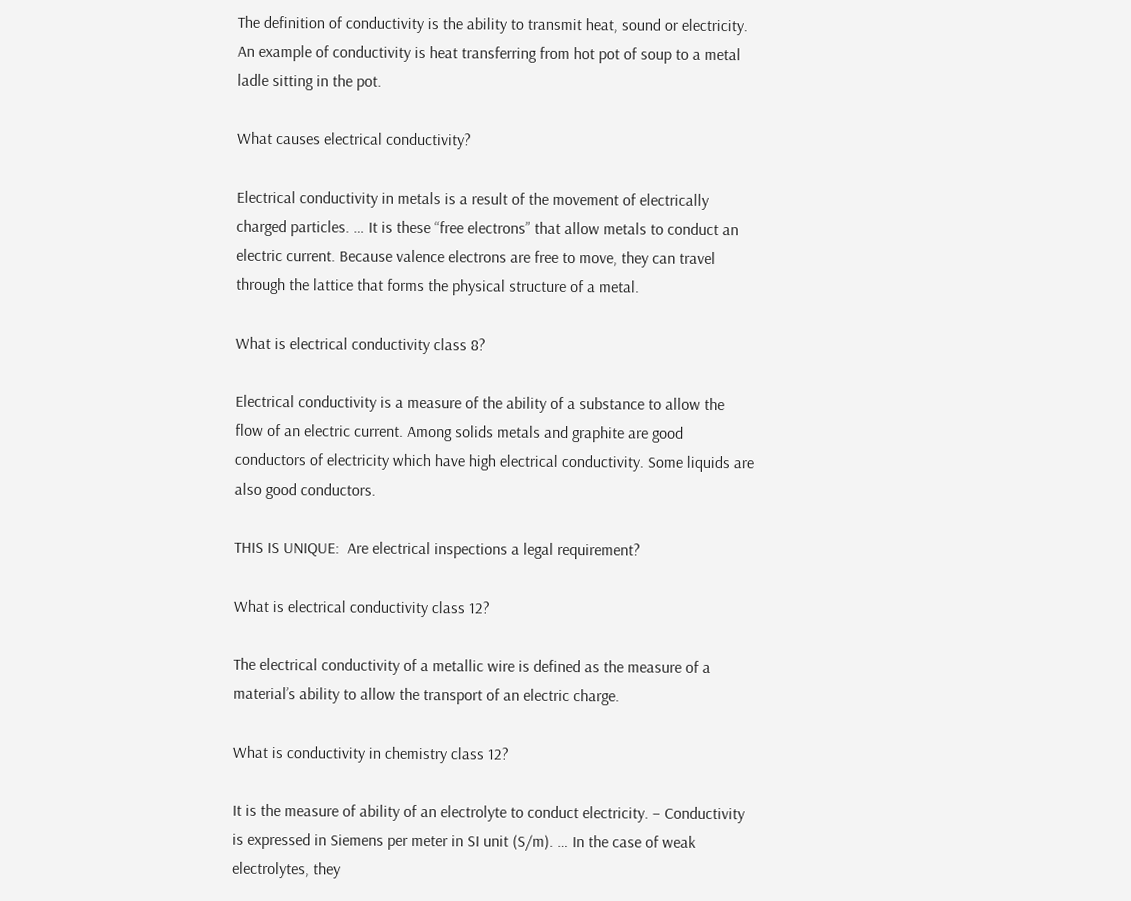The definition of conductivity is the ability to transmit heat, sound or electricity. An example of conductivity is heat transferring from hot pot of soup to a metal ladle sitting in the pot.

What causes electrical conductivity?

Electrical conductivity in metals is a result of the movement of electrically charged particles. … It is these “free electrons” that allow metals to conduct an electric current. Because valence electrons are free to move, they can travel through the lattice that forms the physical structure of a metal.

What is electrical conductivity class 8?

Electrical conductivity is a measure of the ability of a substance to allow the flow of an electric current. Among solids metals and graphite are good conductors of electricity which have high electrical conductivity. Some liquids are also good conductors.

THIS IS UNIQUE:  Are electrical inspections a legal requirement?

What is electrical conductivity class 12?

The electrical conductivity of a metallic wire is defined as the measure of a material’s ability to allow the transport of an electric charge.

What is conductivity in chemistry class 12?

It is the measure of ability of an electrolyte to conduct electricity. – Conductivity is expressed in Siemens per meter in SI unit (S/m). … In the case of weak electrolytes, they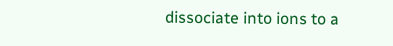dissociate into ions to a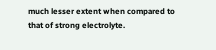much lesser extent when compared to that of strong electrolyte.